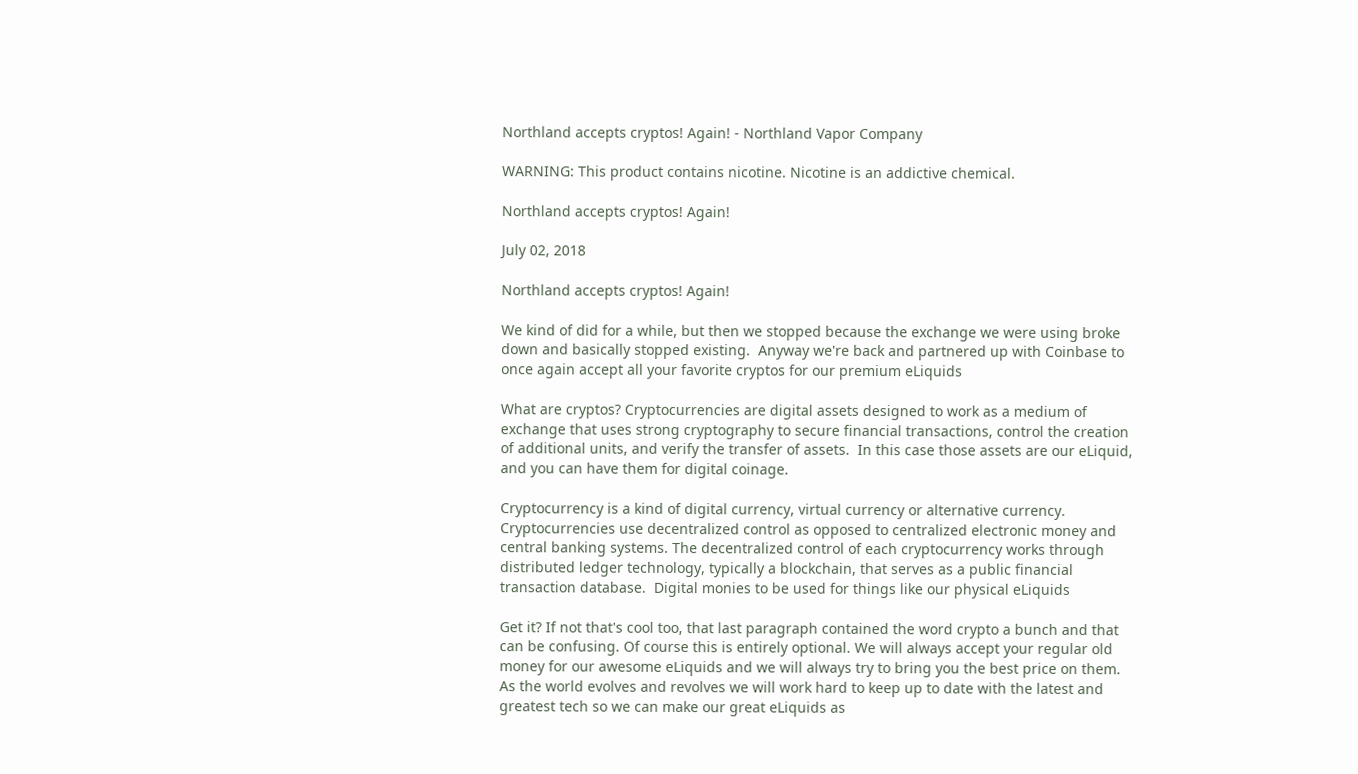Northland accepts cryptos! Again! - Northland Vapor Company

WARNING: This product contains nicotine. Nicotine is an addictive chemical.

Northland accepts cryptos! Again!

July 02, 2018

Northland accepts cryptos! Again!

We kind of did for a while, but then we stopped because the exchange we were using broke down and basically stopped existing.  Anyway we're back and partnered up with Coinbase to once again accept all your favorite cryptos for our premium eLiquids

What are cryptos? Cryptocurrencies are digital assets designed to work as a medium of exchange that uses strong cryptography to secure financial transactions, control the creation of additional units, and verify the transfer of assets.  In this case those assets are our eLiquid, and you can have them for digital coinage.

Cryptocurrency is a kind of digital currency, virtual currency or alternative currency. Cryptocurrencies use decentralized control as opposed to centralized electronic money and central banking systems. The decentralized control of each cryptocurrency works through distributed ledger technology, typically a blockchain, that serves as a public financial transaction database.  Digital monies to be used for things like our physical eLiquids

Get it? If not that's cool too, that last paragraph contained the word crypto a bunch and that can be confusing. Of course this is entirely optional. We will always accept your regular old money for our awesome eLiquids and we will always try to bring you the best price on them.  As the world evolves and revolves we will work hard to keep up to date with the latest and greatest tech so we can make our great eLiquids as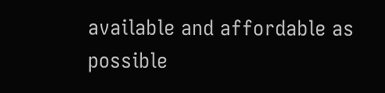available and affordable as possible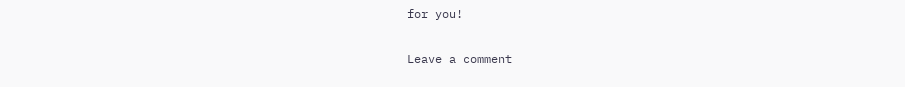for you!

Leave a comment